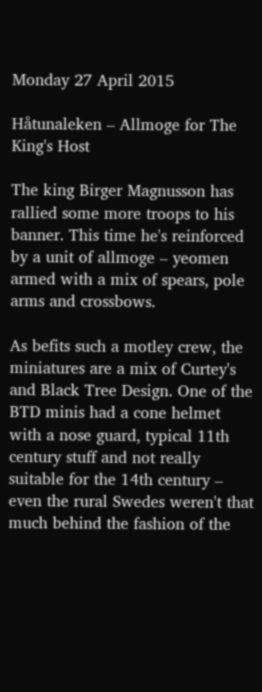Monday 27 April 2015

Håtunaleken – Allmoge for The King's Host

The king Birger Magnusson has rallied some more troops to his banner. This time he's reinforced by a unit of allmoge – yeomen armed with a mix of spears, pole arms and crossbows.

As befits such a motley crew, the miniatures are a mix of Curtey's and Black Tree Design. One of the BTD minis had a cone helmet with a nose guard, typical 11th century stuff and not really suitable for the 14th century – even the rural Swedes weren't that much behind the fashion of the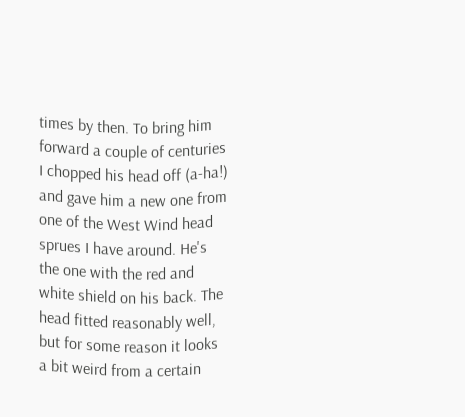times by then. To bring him forward a couple of centuries I chopped his head off (a-ha!) and gave him a new one from one of the West Wind head sprues I have around. He's the one with the red and white shield on his back. The head fitted reasonably well, but for some reason it looks a bit weird from a certain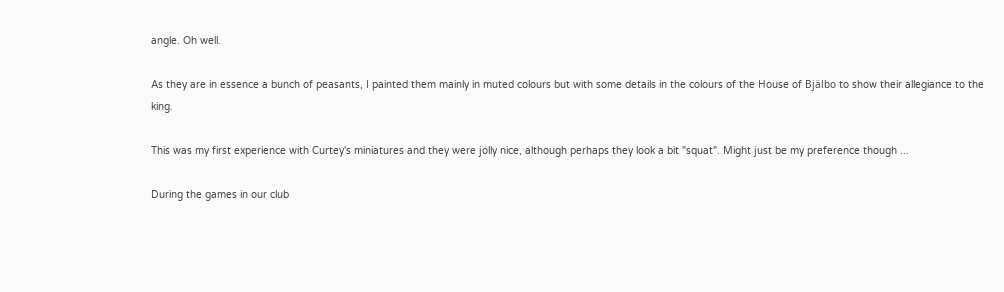angle. Oh well.

As they are in essence a bunch of peasants, I painted them mainly in muted colours but with some details in the colours of the House of Bjälbo to show their allegiance to the king.

This was my first experience with Curtey's miniatures and they were jolly nice, although perhaps they look a bit "squat". Might just be my preference though ...

During the games in our club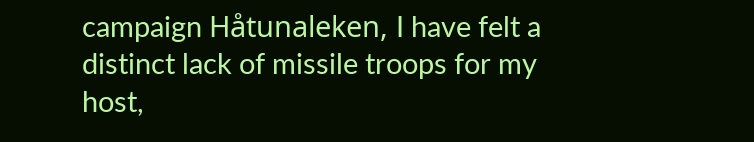campaign Håtunaleken, I have felt a distinct lack of missile troops for my host,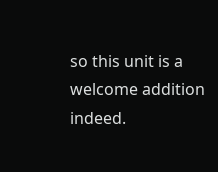so this unit is a welcome addition indeed.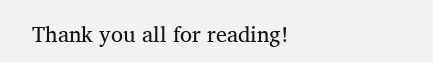Thank you all for reading!